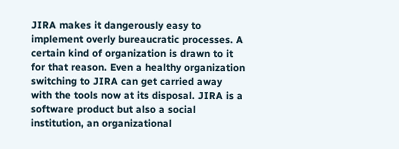JIRA makes it dangerously easy to implement overly bureaucratic processes. A certain kind of organization is drawn to it for that reason. Even a healthy organization switching to JIRA can get carried away with the tools now at its disposal. JIRA is a software product but also a social institution, an organizational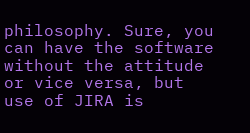philosophy. Sure, you can have the software without the attitude or vice versa, but use of JIRA is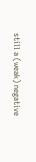still a (weak) negative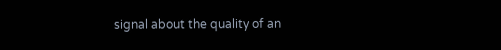signal about the quality of an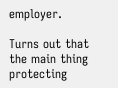employer.

Turns out that the main thing protecting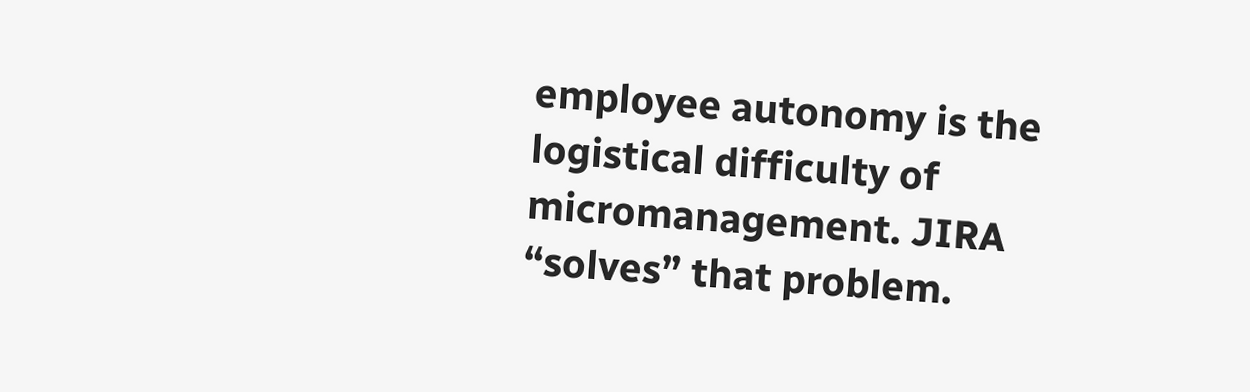employee autonomy is the logistical difficulty of micromanagement. JIRA “solves” that problem.